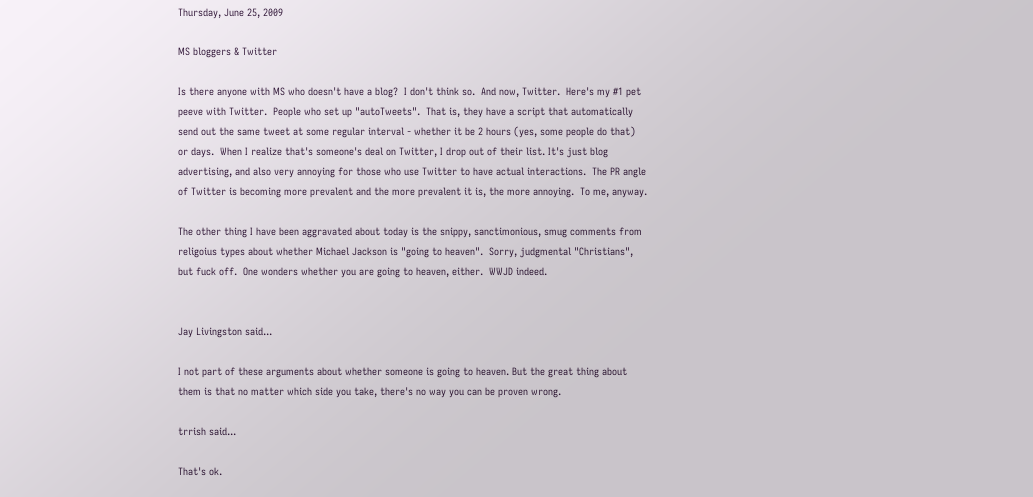Thursday, June 25, 2009

MS bloggers & Twitter

Is there anyone with MS who doesn't have a blog?  I don't think so.  And now, Twitter.  Here's my #1 pet peeve with Twitter.  People who set up "autoTweets".  That is, they have a script that automatically send out the same tweet at some regular interval - whether it be 2 hours (yes, some people do that) or days.  When I realize that's someone's deal on Twitter, I drop out of their list. It's just blog advertising, and also very annoying for those who use Twitter to have actual interactions.  The PR angle of Twitter is becoming more prevalent and the more prevalent it is, the more annoying.  To me, anyway.

The other thing I have been aggravated about today is the snippy, sanctimonious, smug comments from religoius types about whether Michael Jackson is "going to heaven".  Sorry, judgmental "Christians", but fuck off.  One wonders whether you are going to heaven, either.  WWJD indeed.


Jay Livingston said...

I not part of these arguments about whether someone is going to heaven. But the great thing about them is that no matter which side you take, there's no way you can be proven wrong.

trrish said...

That's ok.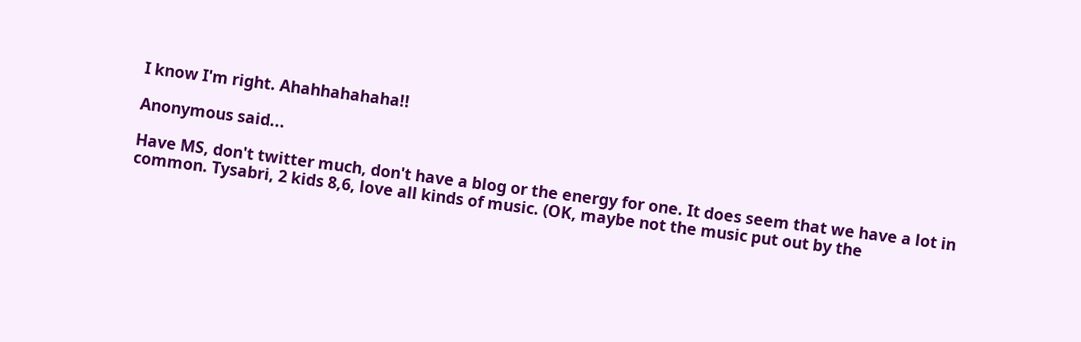I know I'm right. Ahahhahahaha!!

Anonymous said...

Have MS, don't twitter much, don't have a blog or the energy for one. It does seem that we have a lot in common. Tysabri, 2 kids 8,6, love all kinds of music. (OK, maybe not the music put out by the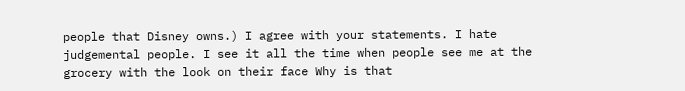people that Disney owns.) I agree with your statements. I hate judgemental people. I see it all the time when people see me at the grocery with the look on their face Why is that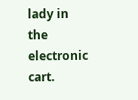lady in the electronic cart.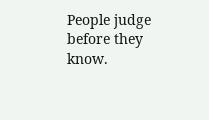People judge before they know.